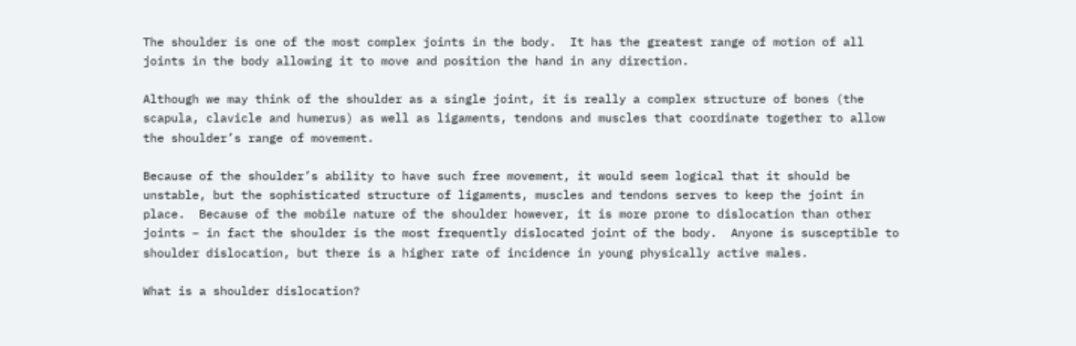The shoulder is one of the most complex joints in the body.  It has the greatest range of motion of all joints in the body allowing it to move and position the hand in any direction.

Although we may think of the shoulder as a single joint, it is really a complex structure of bones (the scapula, clavicle and humerus) as well as ligaments, tendons and muscles that coordinate together to allow the shoulder’s range of movement.

Because of the shoulder’s ability to have such free movement, it would seem logical that it should be unstable, but the sophisticated structure of ligaments, muscles and tendons serves to keep the joint in place.  Because of the mobile nature of the shoulder however, it is more prone to dislocation than other joints – in fact the shoulder is the most frequently dislocated joint of the body.  Anyone is susceptible to shoulder dislocation, but there is a higher rate of incidence in young physically active males.

What is a shoulder dislocation?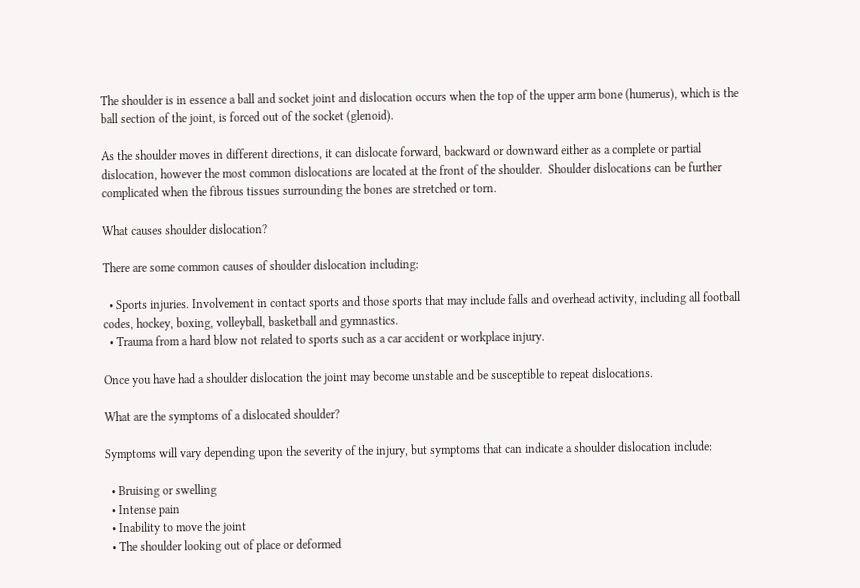The shoulder is in essence a ball and socket joint and dislocation occurs when the top of the upper arm bone (humerus), which is the ball section of the joint, is forced out of the socket (glenoid).

As the shoulder moves in different directions, it can dislocate forward, backward or downward either as a complete or partial dislocation, however the most common dislocations are located at the front of the shoulder.  Shoulder dislocations can be further complicated when the fibrous tissues surrounding the bones are stretched or torn.

What causes shoulder dislocation?

There are some common causes of shoulder dislocation including:

  • Sports injuries. Involvement in contact sports and those sports that may include falls and overhead activity, including all football codes, hockey, boxing, volleyball, basketball and gymnastics.
  • Trauma from a hard blow not related to sports such as a car accident or workplace injury.

Once you have had a shoulder dislocation the joint may become unstable and be susceptible to repeat dislocations.

What are the symptoms of a dislocated shoulder?

Symptoms will vary depending upon the severity of the injury, but symptoms that can indicate a shoulder dislocation include:

  • Bruising or swelling
  • Intense pain
  • Inability to move the joint
  • The shoulder looking out of place or deformed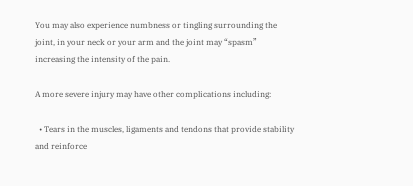You may also experience numbness or tingling surrounding the joint, in your neck or your arm and the joint may “spasm” increasing the intensity of the pain.

A more severe injury may have other complications including:

  • Tears in the muscles, ligaments and tendons that provide stability and reinforce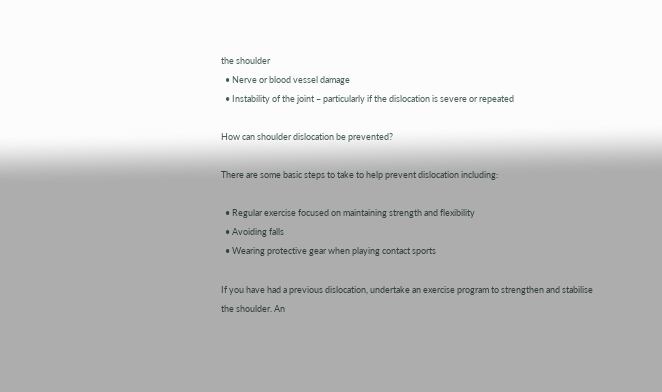the shoulder
  • Nerve or blood vessel damage
  • Instability of the joint – particularly if the dislocation is severe or repeated

How can shoulder dislocation be prevented?

There are some basic steps to take to help prevent dislocation including:

  • Regular exercise focused on maintaining strength and flexibility
  • Avoiding falls
  • Wearing protective gear when playing contact sports

If you have had a previous dislocation, undertake an exercise program to strengthen and stabilise the shoulder. An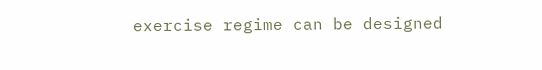exercise regime can be designed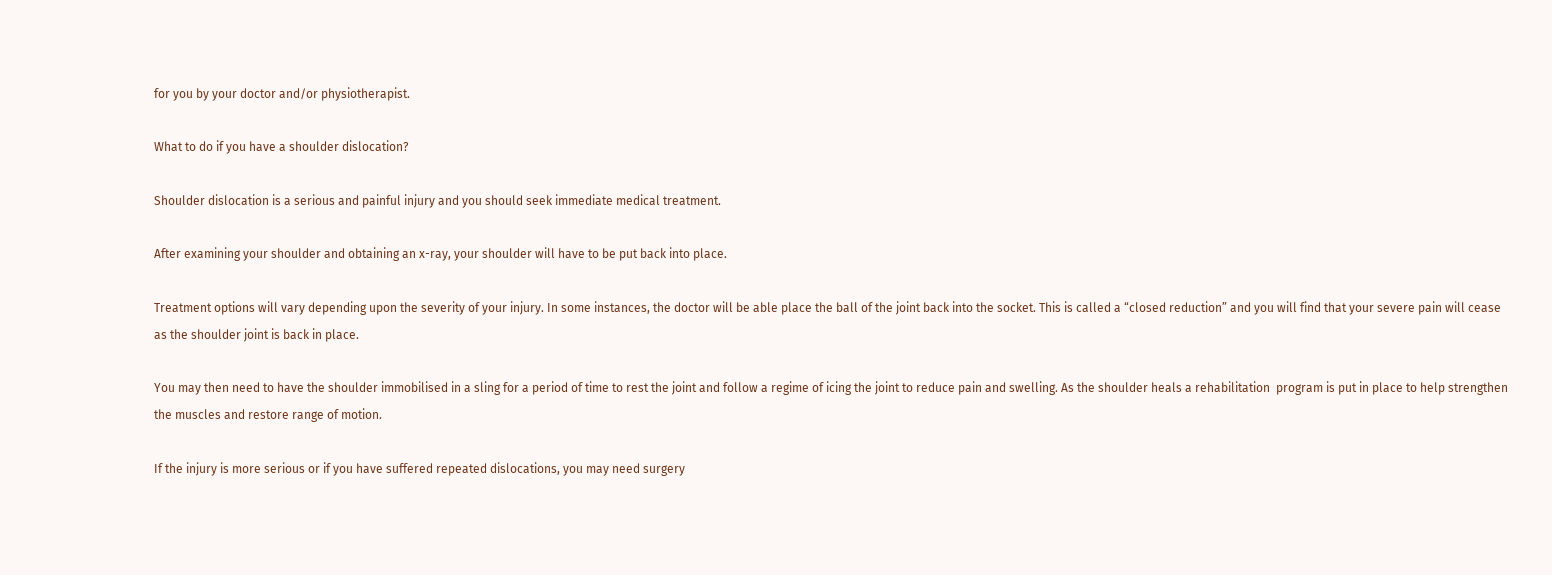for you by your doctor and/or physiotherapist.

What to do if you have a shoulder dislocation?

Shoulder dislocation is a serious and painful injury and you should seek immediate medical treatment.

After examining your shoulder and obtaining an x-ray, your shoulder will have to be put back into place.

Treatment options will vary depending upon the severity of your injury. In some instances, the doctor will be able place the ball of the joint back into the socket. This is called a “closed reduction” and you will find that your severe pain will cease as the shoulder joint is back in place.

You may then need to have the shoulder immobilised in a sling for a period of time to rest the joint and follow a regime of icing the joint to reduce pain and swelling. As the shoulder heals a rehabilitation  program is put in place to help strengthen the muscles and restore range of motion.

If the injury is more serious or if you have suffered repeated dislocations, you may need surgery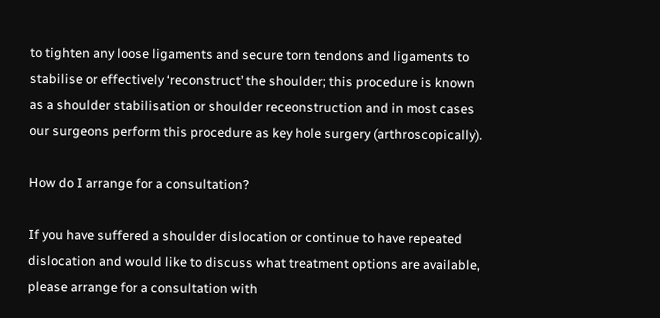to tighten any loose ligaments and secure torn tendons and ligaments to stabilise or effectively ‘reconstruct’ the shoulder; this procedure is known as a shoulder stabilisation or shoulder receonstruction and in most cases our surgeons perform this procedure as key hole surgery (arthroscopically).

How do I arrange for a consultation?

If you have suffered a shoulder dislocation or continue to have repeated dislocation and would like to discuss what treatment options are available, please arrange for a consultation with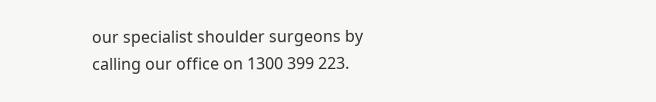our specialist shoulder surgeons by calling our office on 1300 399 223.